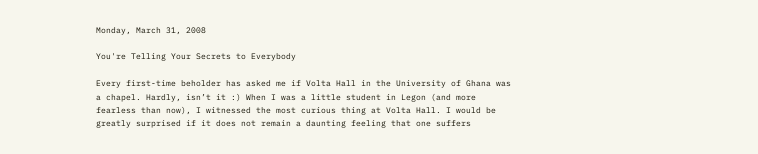Monday, March 31, 2008

You're Telling Your Secrets to Everybody

Every first-time beholder has asked me if Volta Hall in the University of Ghana was a chapel. Hardly, isn’t it :) When I was a little student in Legon (and more fearless than now), I witnessed the most curious thing at Volta Hall. I would be greatly surprised if it does not remain a daunting feeling that one suffers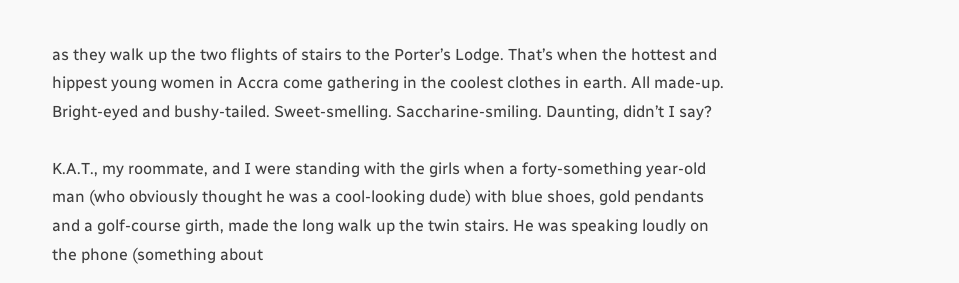as they walk up the two flights of stairs to the Porter’s Lodge. That’s when the hottest and hippest young women in Accra come gathering in the coolest clothes in earth. All made-up. Bright-eyed and bushy-tailed. Sweet-smelling. Saccharine-smiling. Daunting, didn’t I say?

K.A.T., my roommate, and I were standing with the girls when a forty-something year-old man (who obviously thought he was a cool-looking dude) with blue shoes, gold pendants and a golf-course girth, made the long walk up the twin stairs. He was speaking loudly on the phone (something about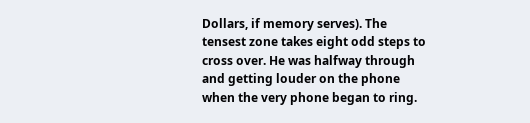Dollars, if memory serves). The tensest zone takes eight odd steps to cross over. He was halfway through and getting louder on the phone when the very phone began to ring.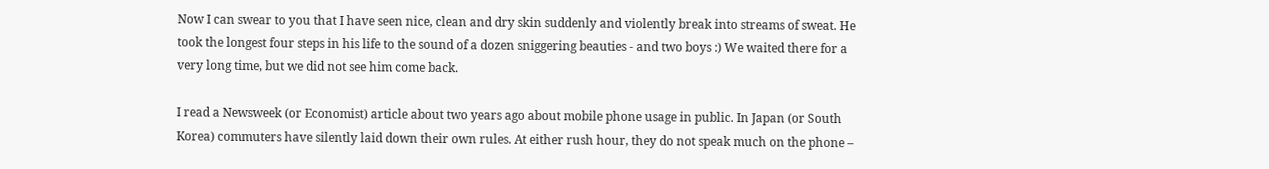Now I can swear to you that I have seen nice, clean and dry skin suddenly and violently break into streams of sweat. He took the longest four steps in his life to the sound of a dozen sniggering beauties - and two boys :) We waited there for a very long time, but we did not see him come back.

I read a Newsweek (or Economist) article about two years ago about mobile phone usage in public. In Japan (or South Korea) commuters have silently laid down their own rules. At either rush hour, they do not speak much on the phone –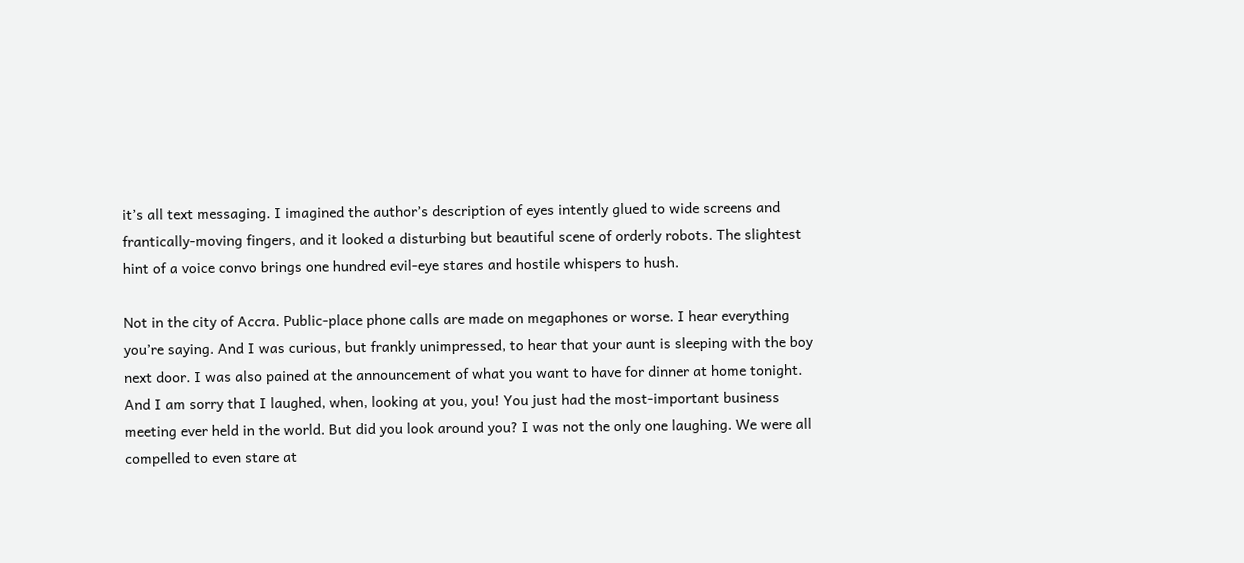it’s all text messaging. I imagined the author’s description of eyes intently glued to wide screens and frantically-moving fingers, and it looked a disturbing but beautiful scene of orderly robots. The slightest hint of a voice convo brings one hundred evil-eye stares and hostile whispers to hush.

Not in the city of Accra. Public-place phone calls are made on megaphones or worse. I hear everything you’re saying. And I was curious, but frankly unimpressed, to hear that your aunt is sleeping with the boy next door. I was also pained at the announcement of what you want to have for dinner at home tonight. And I am sorry that I laughed, when, looking at you, you! You just had the most-important business meeting ever held in the world. But did you look around you? I was not the only one laughing. We were all compelled to even stare at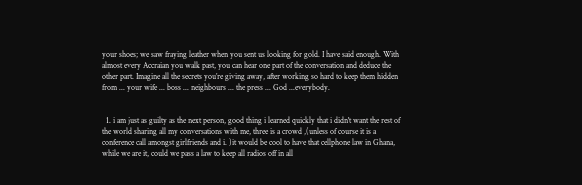your shoes; we saw fraying leather when you sent us looking for gold. I have said enough. With almost every Accraian you walk past, you can hear one part of the conversation and deduce the other part. Imagine all the secrets you’re giving away, after working so hard to keep them hidden from ... your wife ... boss ... neighbours ... the press ... God ...everybody.


  1. i am just as guilty as the next person, good thing i learned quickly that i didn't want the rest of the world sharing all my conversations with me, three is a crowd ,(unless of course it is a conference call amongst girlfriends and i. )it would be cool to have that cellphone law in Ghana, while we are it, could we pass a law to keep all radios off in all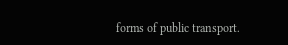forms of public transport.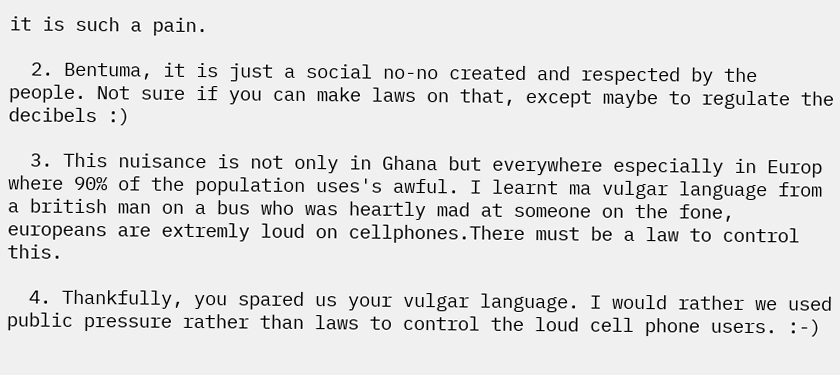it is such a pain.

  2. Bentuma, it is just a social no-no created and respected by the people. Not sure if you can make laws on that, except maybe to regulate the decibels :)

  3. This nuisance is not only in Ghana but everywhere especially in Europ where 90% of the population uses's awful. I learnt ma vulgar language from a british man on a bus who was heartly mad at someone on the fone, europeans are extremly loud on cellphones.There must be a law to control this.

  4. Thankfully, you spared us your vulgar language. I would rather we used public pressure rather than laws to control the loud cell phone users. :-)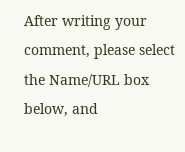After writing your comment, please select the Name/URL box below, and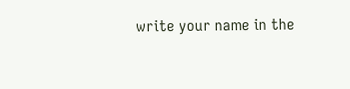write your name in the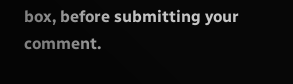box, before submitting your comment.